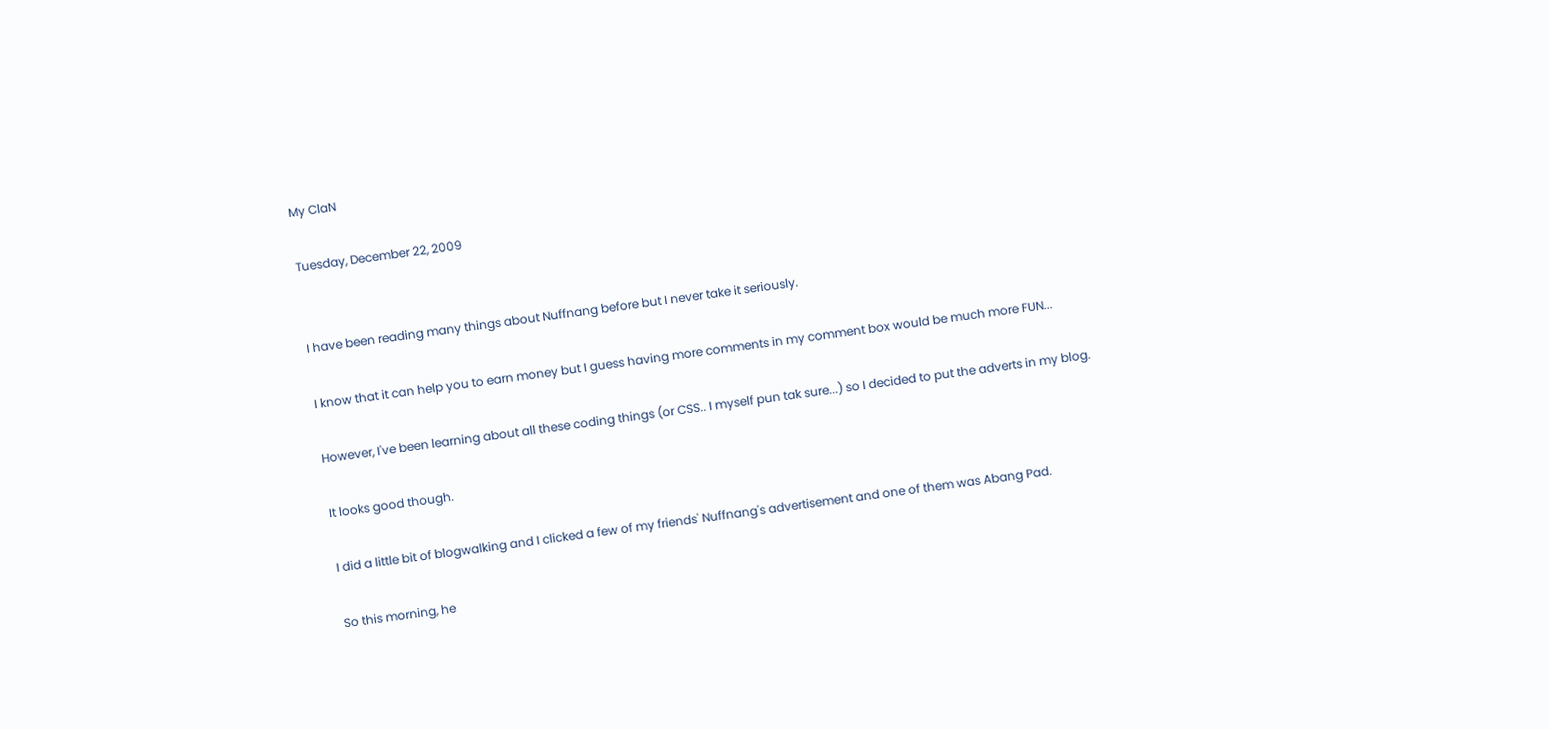My ClaN

Tuesday, December 22, 2009


I have been reading many things about Nuffnang before but I never take it seriously.

I know that it can help you to earn money but I guess having more comments in my comment box would be much more FUN...

However, I've been learning about all these coding things (or CSS.. I myself pun tak sure...) so I decided to put the adverts in my blog.

It looks good though.

I did a little bit of blogwalking and I clicked a few of my friends' Nuffnang's advertisement and one of them was Abang Pad.

So this morning, he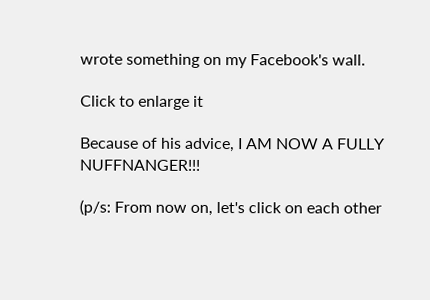wrote something on my Facebook's wall.

Click to enlarge it

Because of his advice, I AM NOW A FULLY NUFFNANGER!!!

(p/s: From now on, let's click on each other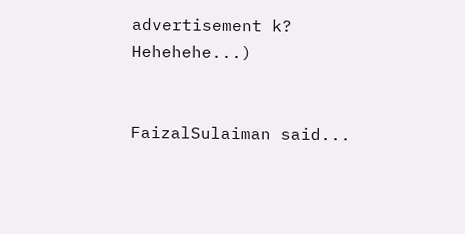advertisement k? Hehehehe...)


FaizalSulaiman said...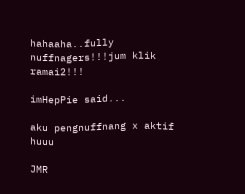hahaaha..fully nuffnagers!!!jum klik ramai2!!!

imHepPie said...

aku pengnuffnang x aktif huuu

JMR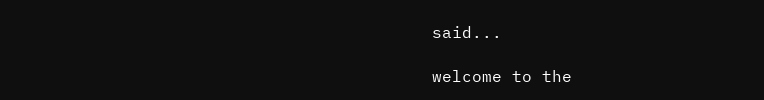said...

welcome to the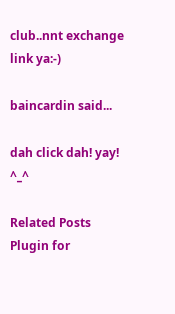club..nnt exchange link ya:-)

baincardin said...

dah click dah! yay! ^_^

Related Posts Plugin for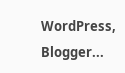WordPress, Blogger...